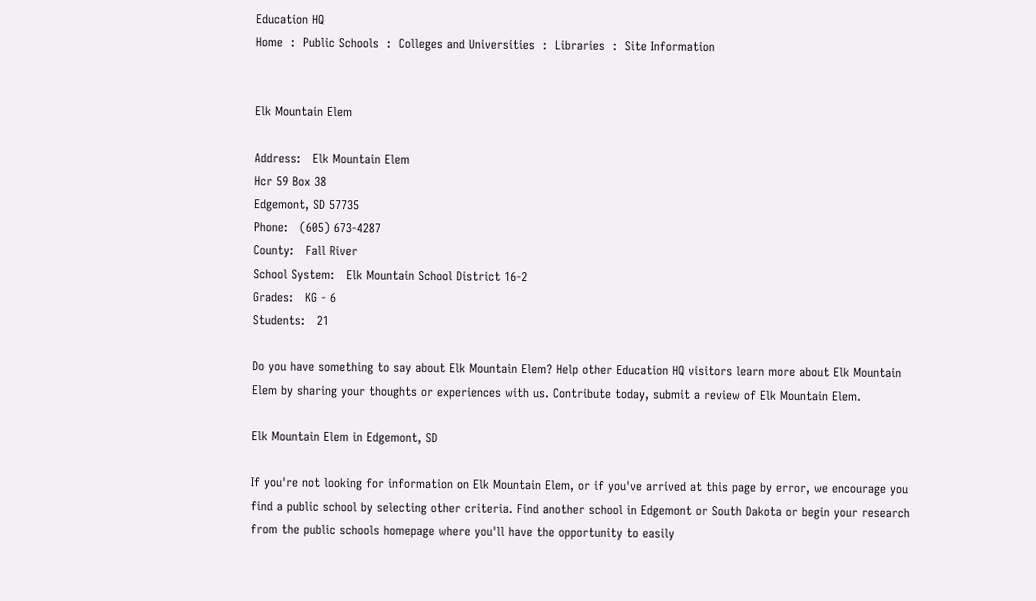Education HQ
Home  :  Public Schools  :  Colleges and Universities  :  Libraries  :  Site Information


Elk Mountain Elem

Address:   Elk Mountain Elem
Hcr 59 Box 38
Edgemont, SD 57735
Phone:   (605) 673-4287
County:   Fall River
School System:   Elk Mountain School District 16-2
Grades:   KG - 6
Students:   21

Do you have something to say about Elk Mountain Elem? Help other Education HQ visitors learn more about Elk Mountain Elem by sharing your thoughts or experiences with us. Contribute today, submit a review of Elk Mountain Elem.

Elk Mountain Elem in Edgemont, SD

If you're not looking for information on Elk Mountain Elem, or if you've arrived at this page by error, we encourage you find a public school by selecting other criteria. Find another school in Edgemont or South Dakota or begin your research from the public schools homepage where you'll have the opportunity to easily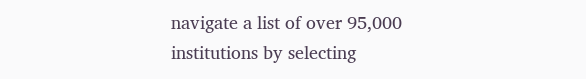navigate a list of over 95,000 institutions by selecting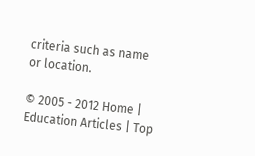criteria such as name or location.

© 2005 - 2012 Home | Education Articles | Top